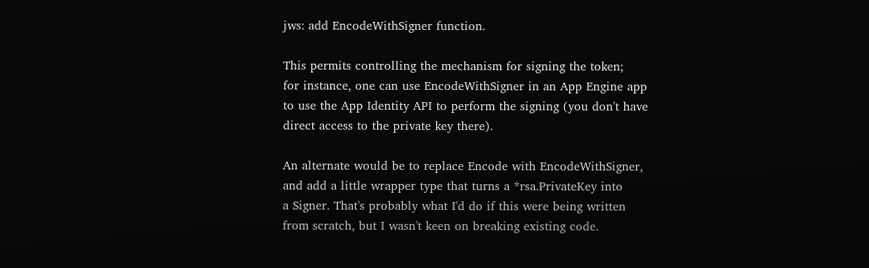jws: add EncodeWithSigner function.

This permits controlling the mechanism for signing the token;
for instance, one can use EncodeWithSigner in an App Engine app
to use the App Identity API to perform the signing (you don't have
direct access to the private key there).

An alternate would be to replace Encode with EncodeWithSigner,
and add a little wrapper type that turns a *rsa.PrivateKey into
a Signer. That's probably what I'd do if this were being written
from scratch, but I wasn't keen on breaking existing code.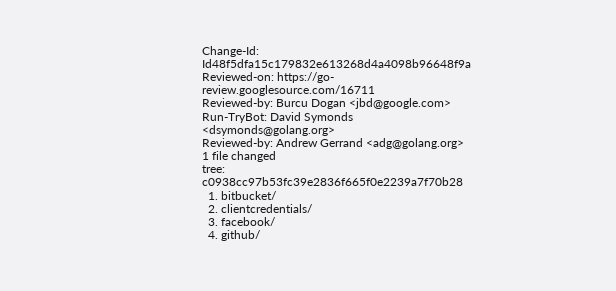Change-Id: Id48f5dfa15c179832e613268d4a4098b96648f9a
Reviewed-on: https://go-review.googlesource.com/16711
Reviewed-by: Burcu Dogan <jbd@google.com>
Run-TryBot: David Symonds <dsymonds@golang.org>
Reviewed-by: Andrew Gerrand <adg@golang.org>
1 file changed
tree: c0938cc97b53fc39e2836f665f0e2239a7f70b28
  1. bitbucket/
  2. clientcredentials/
  3. facebook/
  4. github/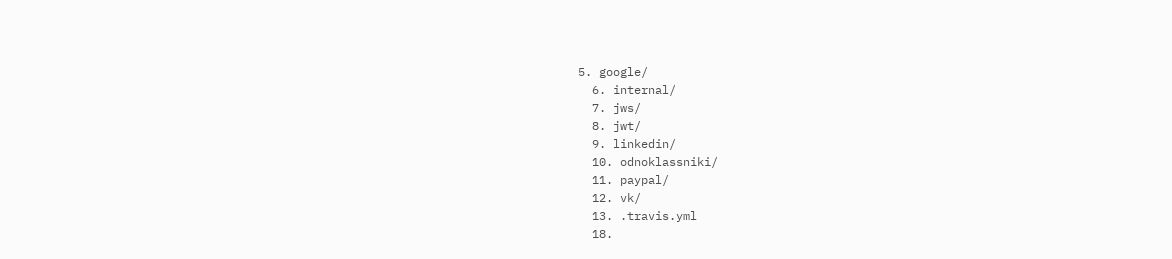5. google/
  6. internal/
  7. jws/
  8. jwt/
  9. linkedin/
  10. odnoklassniki/
  11. paypal/
  12. vk/
  13. .travis.yml
  18.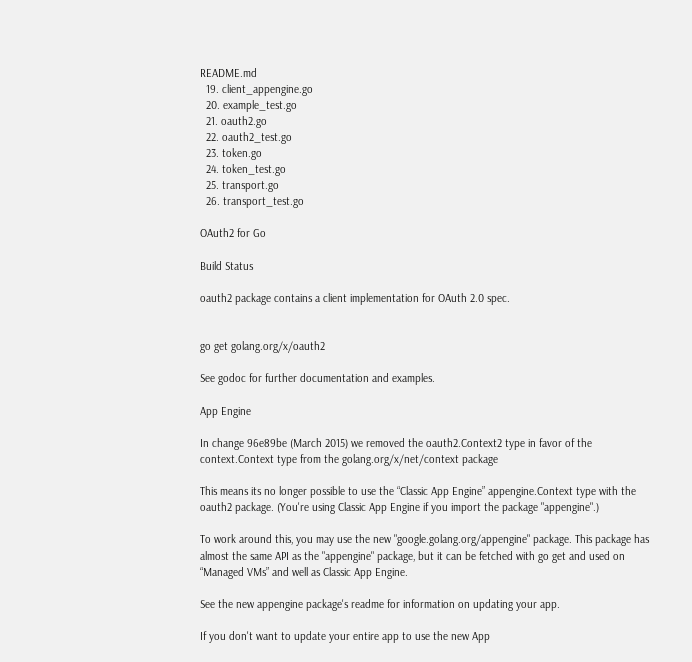README.md
  19. client_appengine.go
  20. example_test.go
  21. oauth2.go
  22. oauth2_test.go
  23. token.go
  24. token_test.go
  25. transport.go
  26. transport_test.go

OAuth2 for Go

Build Status

oauth2 package contains a client implementation for OAuth 2.0 spec.


go get golang.org/x/oauth2

See godoc for further documentation and examples.

App Engine

In change 96e89be (March 2015) we removed the oauth2.Context2 type in favor of the context.Context type from the golang.org/x/net/context package

This means its no longer possible to use the “Classic App Engine” appengine.Context type with the oauth2 package. (You're using Classic App Engine if you import the package "appengine".)

To work around this, you may use the new "google.golang.org/appengine" package. This package has almost the same API as the "appengine" package, but it can be fetched with go get and used on “Managed VMs” and well as Classic App Engine.

See the new appengine package's readme for information on updating your app.

If you don't want to update your entire app to use the new App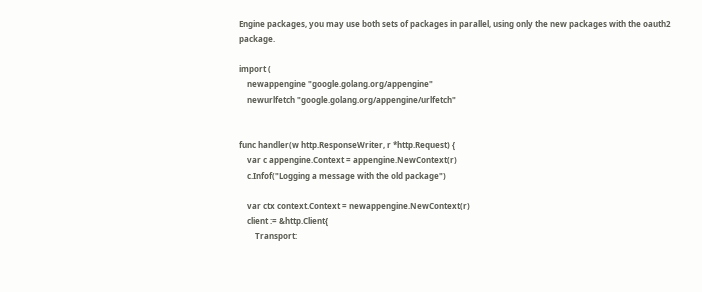Engine packages, you may use both sets of packages in parallel, using only the new packages with the oauth2 package.

import (
    newappengine "google.golang.org/appengine"
    newurlfetch "google.golang.org/appengine/urlfetch"


func handler(w http.ResponseWriter, r *http.Request) {
    var c appengine.Context = appengine.NewContext(r)
    c.Infof("Logging a message with the old package")

    var ctx context.Context = newappengine.NewContext(r)
    client := &http.Client{
        Transport: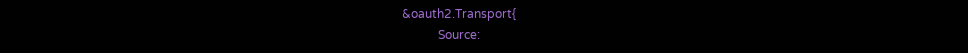&oauth2.Transport{
            Source: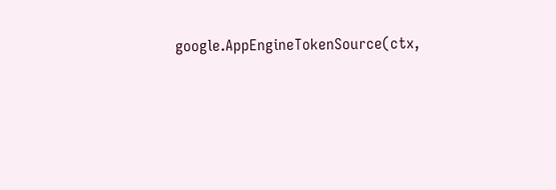google.AppEngineTokenSource(ctx,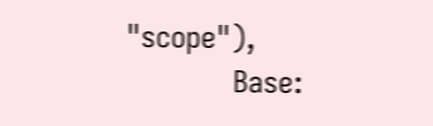"scope"),
            Base: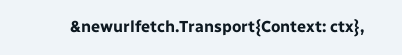&newurlfetch.Transport{Context: ctx},